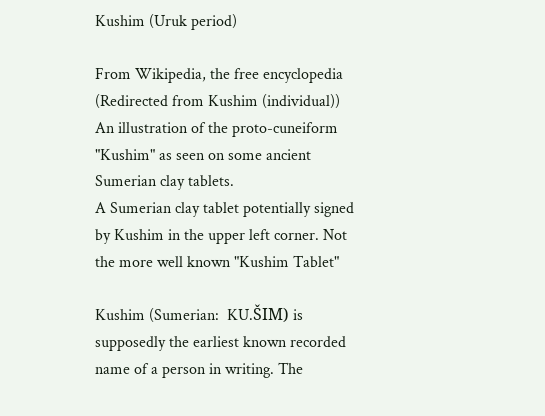Kushim (Uruk period)

From Wikipedia, the free encyclopedia
(Redirected from Kushim (individual))
An illustration of the proto-cuneiform "Kushim" as seen on some ancient Sumerian clay tablets.
A Sumerian clay tablet potentially signed by Kushim in the upper left corner. Not the more well known "Kushim Tablet"

Kushim (Sumerian:  KU.ŠIM) is supposedly the earliest known recorded name of a person in writing. The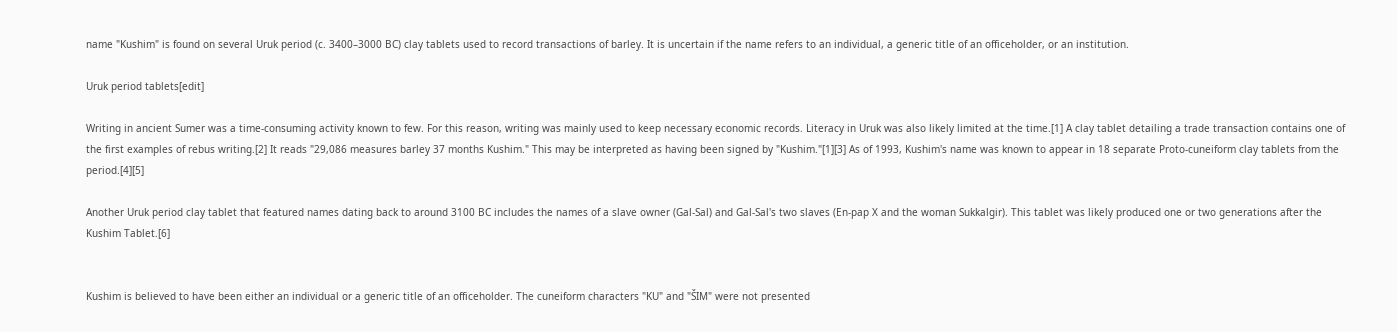name "Kushim" is found on several Uruk period (c. 3400–3000 BC) clay tablets used to record transactions of barley. It is uncertain if the name refers to an individual, a generic title of an officeholder, or an institution.

Uruk period tablets[edit]

Writing in ancient Sumer was a time-consuming activity known to few. For this reason, writing was mainly used to keep necessary economic records. Literacy in Uruk was also likely limited at the time.[1] A clay tablet detailing a trade transaction contains one of the first examples of rebus writing.[2] It reads "29,086 measures barley 37 months Kushim." This may be interpreted as having been signed by "Kushim."[1][3] As of 1993, Kushim's name was known to appear in 18 separate Proto-cuneiform clay tablets from the period.[4][5]

Another Uruk period clay tablet that featured names dating back to around 3100 BC includes the names of a slave owner (Gal-Sal) and Gal-Sal's two slaves (En-pap X and the woman Sukkalgir). This tablet was likely produced one or two generations after the Kushim Tablet.[6]


Kushim is believed to have been either an individual or a generic title of an officeholder. The cuneiform characters "KU" and "ŠIM" were not presented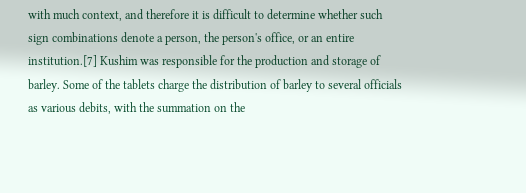with much context, and therefore it is difficult to determine whether such sign combinations denote a person, the person's office, or an entire institution.[7] Kushim was responsible for the production and storage of barley. Some of the tablets charge the distribution of barley to several officials as various debits, with the summation on the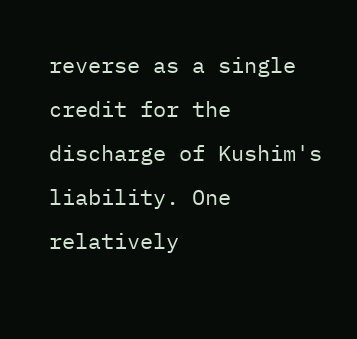reverse as a single credit for the discharge of Kushim's liability. One relatively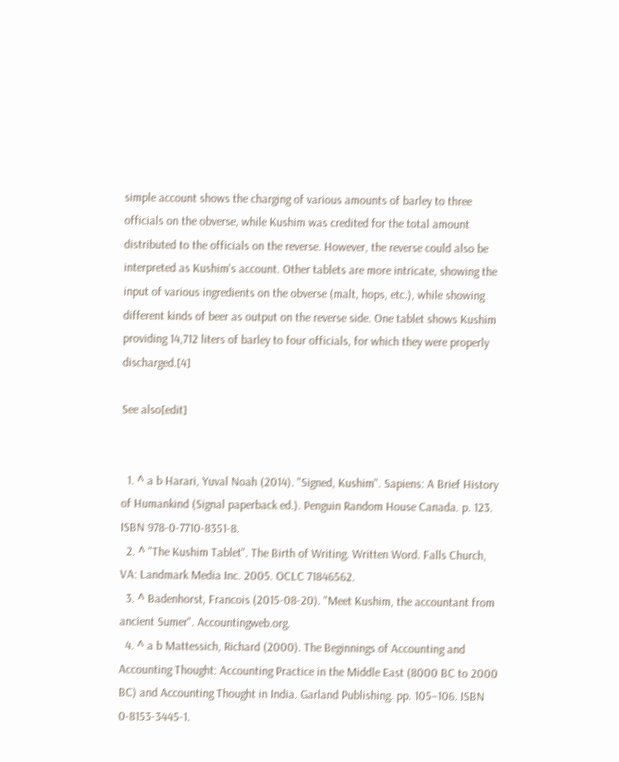simple account shows the charging of various amounts of barley to three officials on the obverse, while Kushim was credited for the total amount distributed to the officials on the reverse. However, the reverse could also be interpreted as Kushim's account. Other tablets are more intricate, showing the input of various ingredients on the obverse (malt, hops, etc.), while showing different kinds of beer as output on the reverse side. One tablet shows Kushim providing 14,712 liters of barley to four officials, for which they were properly discharged.[4]

See also[edit]


  1. ^ a b Harari, Yuval Noah (2014). "Signed, Kushim". Sapiens: A Brief History of Humankind (Signal paperback ed.). Penguin Random House Canada. p. 123. ISBN 978-0-7710-8351-8.
  2. ^ "The Kushim Tablet". The Birth of Writing. Written Word. Falls Church, VA: Landmark Media Inc. 2005. OCLC 71846562.
  3. ^ Badenhorst, Francois (2015-08-20). "Meet Kushim, the accountant from ancient Sumer". Accountingweb.org.
  4. ^ a b Mattessich, Richard (2000). The Beginnings of Accounting and Accounting Thought: Accounting Practice in the Middle East (8000 BC to 2000 BC) and Accounting Thought in India. Garland Publishing. pp. 105–106. ISBN 0-8153-3445-1.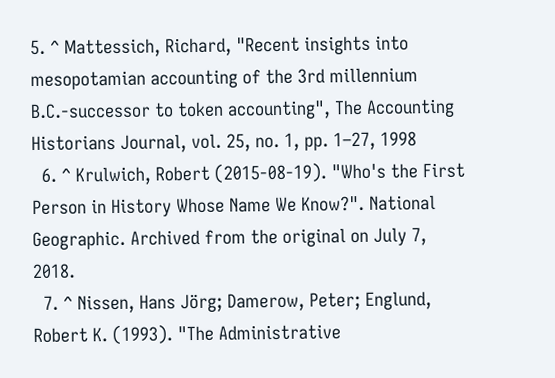5. ^ Mattessich, Richard, "Recent insights into mesopotamian accounting of the 3rd millennium B.C.-successor to token accounting", The Accounting Historians Journal, vol. 25, no. 1, pp. 1–27, 1998
  6. ^ Krulwich, Robert (2015-08-19). "Who's the First Person in History Whose Name We Know?". National Geographic. Archived from the original on July 7, 2018.
  7. ^ Nissen, Hans Jörg; Damerow, Peter; Englund, Robert K. (1993). "The Administrative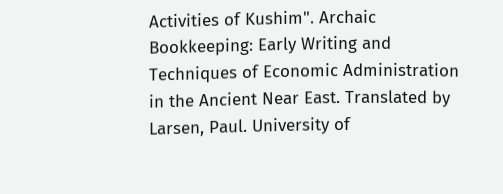Activities of Kushim". Archaic Bookkeeping: Early Writing and Techniques of Economic Administration in the Ancient Near East. Translated by Larsen, Paul. University of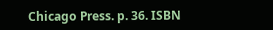Chicago Press. p. 36. ISBN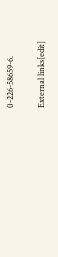0-226-58659-6.

External links[edit]